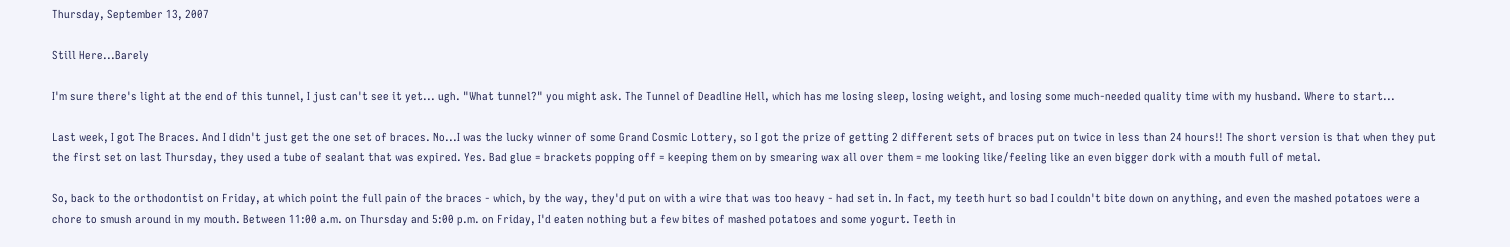Thursday, September 13, 2007

Still Here...Barely

I'm sure there's light at the end of this tunnel, I just can't see it yet... ugh. "What tunnel?" you might ask. The Tunnel of Deadline Hell, which has me losing sleep, losing weight, and losing some much-needed quality time with my husband. Where to start...

Last week, I got The Braces. And I didn't just get the one set of braces. No...I was the lucky winner of some Grand Cosmic Lottery, so I got the prize of getting 2 different sets of braces put on twice in less than 24 hours!! The short version is that when they put the first set on last Thursday, they used a tube of sealant that was expired. Yes. Bad glue = brackets popping off = keeping them on by smearing wax all over them = me looking like/feeling like an even bigger dork with a mouth full of metal.

So, back to the orthodontist on Friday, at which point the full pain of the braces - which, by the way, they'd put on with a wire that was too heavy - had set in. In fact, my teeth hurt so bad I couldn't bite down on anything, and even the mashed potatoes were a chore to smush around in my mouth. Between 11:00 a.m. on Thursday and 5:00 p.m. on Friday, I'd eaten nothing but a few bites of mashed potatoes and some yogurt. Teeth in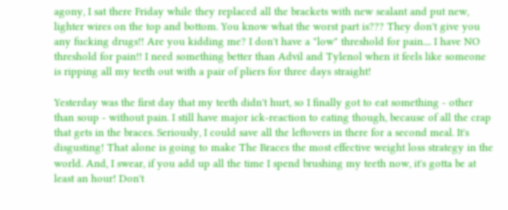agony, I sat there Friday while they replaced all the brackets with new sealant and put new, lighter wires on the top and bottom. You know what the worst part is??? They don't give you any fucking drugs!! Are you kidding me? I don't have a "low" threshold for pain.... I have NO threshold for pain!! I need something better than Advil and Tylenol when it feels like someone is ripping all my teeth out with a pair of pliers for three days straight!

Yesterday was the first day that my teeth didn't hurt, so I finally got to eat something - other than soup - without pain. I still have major ick-reaction to eating though, because of all the crap that gets in the braces. Seriously, I could save all the leftovers in there for a second meal. It's disgusting! That alone is going to make The Braces the most effective weight loss strategy in the world. And, I swear, if you add up all the time I spend brushing my teeth now, it's gotta be at least an hour! Don't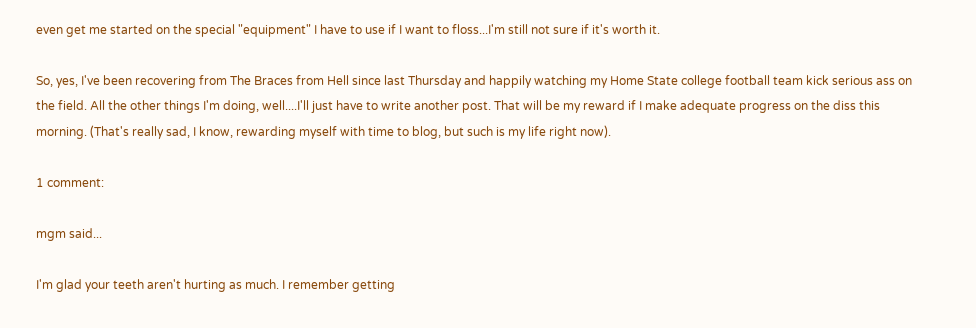even get me started on the special "equipment" I have to use if I want to floss...I'm still not sure if it's worth it.

So, yes, I've been recovering from The Braces from Hell since last Thursday and happily watching my Home State college football team kick serious ass on the field. All the other things I'm doing, well....I'll just have to write another post. That will be my reward if I make adequate progress on the diss this morning. (That's really sad, I know, rewarding myself with time to blog, but such is my life right now).

1 comment:

mgm said...

I'm glad your teeth aren't hurting as much. I remember getting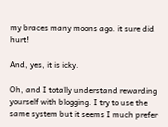my braces many moons ago. it sure did hurt!

And, yes, it is icky.

Oh, and I totally understand rewarding yourself with blogging. I try to use the same system but it seems I much prefer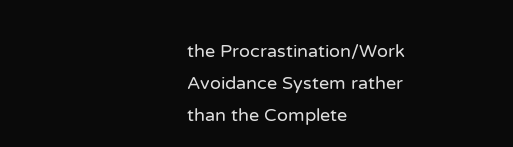the Procrastination/Work Avoidance System rather than the Complete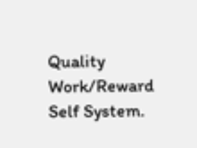Quality Work/Reward Self System.